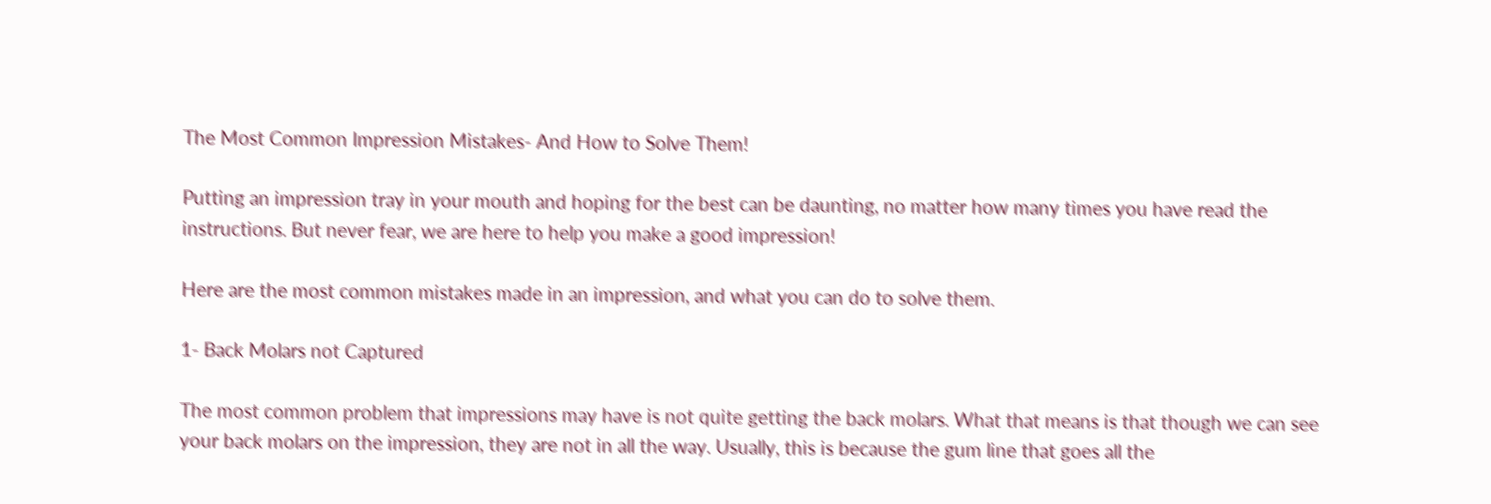The Most Common Impression Mistakes- And How to Solve Them!

Putting an impression tray in your mouth and hoping for the best can be daunting, no matter how many times you have read the instructions. But never fear, we are here to help you make a good impression!

Here are the most common mistakes made in an impression, and what you can do to solve them.

1- Back Molars not Captured

The most common problem that impressions may have is not quite getting the back molars. What that means is that though we can see your back molars on the impression, they are not in all the way. Usually, this is because the gum line that goes all the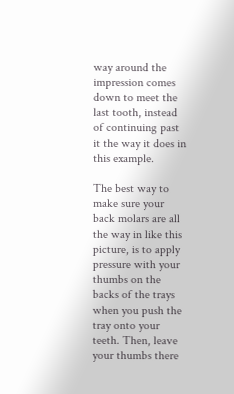way around the impression comes down to meet the last tooth, instead of continuing past it the way it does in this example.

The best way to make sure your back molars are all the way in like this picture, is to apply pressure with your thumbs on the backs of the trays when you push the tray onto your teeth. Then, leave your thumbs there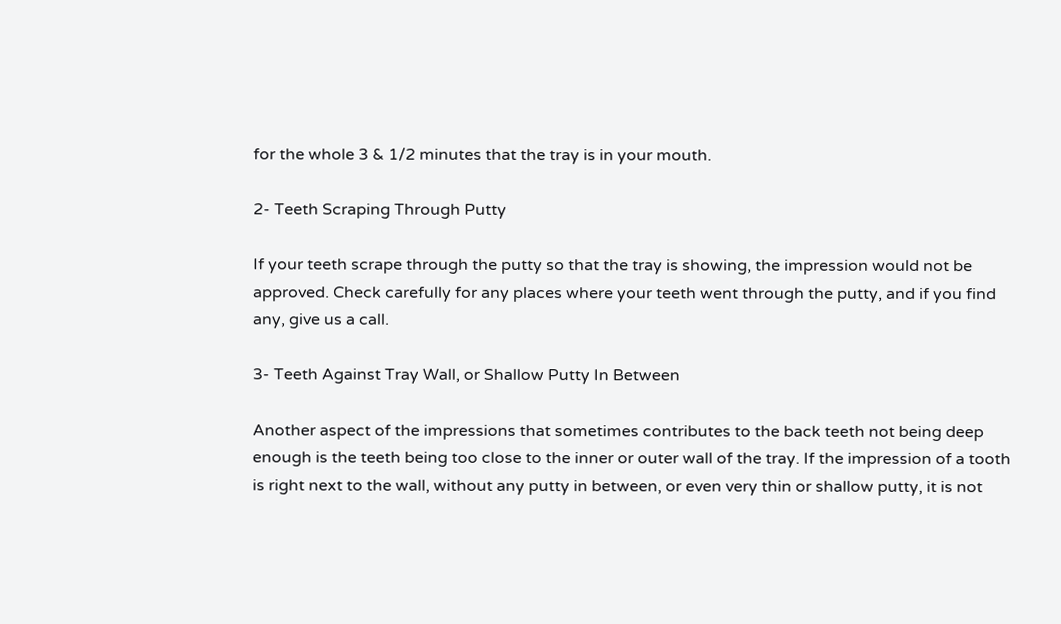for the whole 3 & 1/2 minutes that the tray is in your mouth.

2- Teeth Scraping Through Putty

If your teeth scrape through the putty so that the tray is showing, the impression would not be approved. Check carefully for any places where your teeth went through the putty, and if you find any, give us a call.

3- Teeth Against Tray Wall, or Shallow Putty In Between

Another aspect of the impressions that sometimes contributes to the back teeth not being deep enough is the teeth being too close to the inner or outer wall of the tray. If the impression of a tooth is right next to the wall, without any putty in between, or even very thin or shallow putty, it is not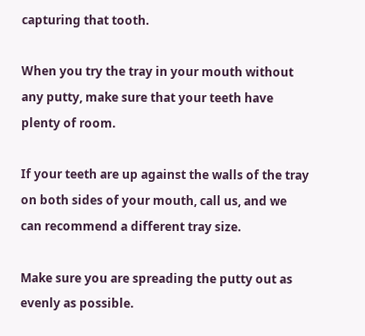capturing that tooth.

When you try the tray in your mouth without any putty, make sure that your teeth have plenty of room.

If your teeth are up against the walls of the tray on both sides of your mouth, call us, and we can recommend a different tray size.

Make sure you are spreading the putty out as evenly as possible.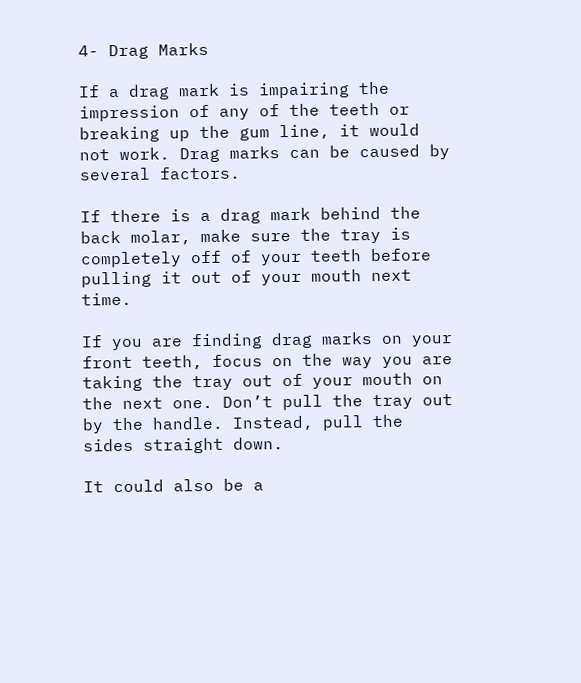4- Drag Marks

If a drag mark is impairing the impression of any of the teeth or breaking up the gum line, it would not work. Drag marks can be caused by several factors.

If there is a drag mark behind the back molar, make sure the tray is completely off of your teeth before pulling it out of your mouth next time.

If you are finding drag marks on your front teeth, focus on the way you are taking the tray out of your mouth on the next one. Don’t pull the tray out by the handle. Instead, pull the sides straight down.

It could also be a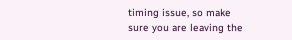timing issue, so make sure you are leaving the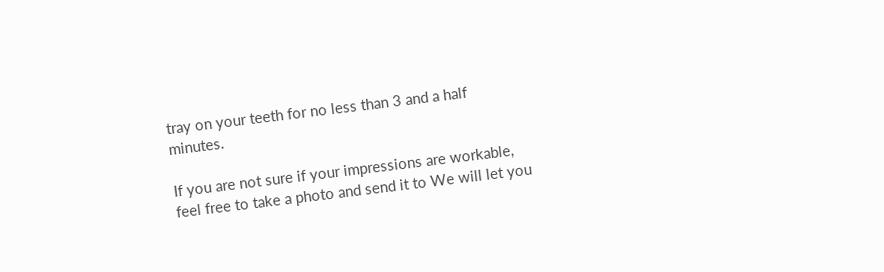tray on your teeth for no less than 3 and a half minutes.

If you are not sure if your impressions are workable, feel free to take a photo and send it to We will let you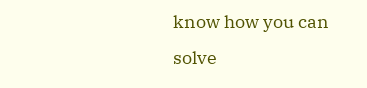know how you can solve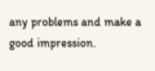any problems and make a good impression.